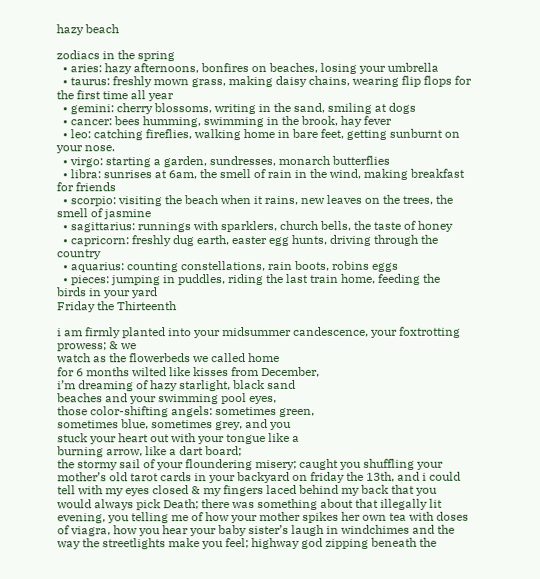hazy beach

zodiacs in the spring
  • aries: hazy afternoons, bonfires on beaches, losing your umbrella
  • taurus: freshly mown grass, making daisy chains, wearing flip flops for the first time all year
  • gemini: cherry blossoms, writing in the sand, smiling at dogs
  • cancer: bees humming, swimming in the brook, hay fever
  • leo: catching fireflies, walking home in bare feet, getting sunburnt on your nose.
  • virgo: starting a garden, sundresses, monarch butterflies
  • libra: sunrises at 6am, the smell of rain in the wind, making breakfast for friends
  • scorpio: visiting the beach when it rains, new leaves on the trees, the smell of jasmine
  • sagittarius: runnings with sparklers, church bells, the taste of honey
  • capricorn: freshly dug earth, easter egg hunts, driving through the country
  • aquarius: counting constellations, rain boots, robins eggs
  • pieces: jumping in puddles, riding the last train home, feeding the birds in your yard
Friday the Thirteenth

i am firmly planted into your midsummer candescence, your foxtrotting prowess; & we
watch as the flowerbeds we called home
for 6 months wilted like kisses from December,
i’m dreaming of hazy starlight, black sand
beaches and your swimming pool eyes,
those color-shifting angels: sometimes green,
sometimes blue, sometimes grey, and you
stuck your heart out with your tongue like a
burning arrow, like a dart board;
the stormy sail of your floundering misery; caught you shuffling your mother’s old tarot cards in your backyard on friday the 13th, and i could tell with my eyes closed & my fingers laced behind my back that you would always pick Death; there was something about that illegally lit evening, you telling me of how your mother spikes her own tea with doses of viagra, how you hear your baby sister’s laugh in windchimes and the way the streetlights make you feel; highway god zipping beneath the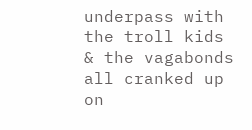underpass with the troll kids & the vagabonds all cranked up on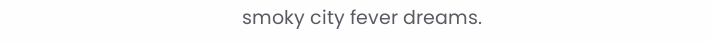smoky city fever dreams.